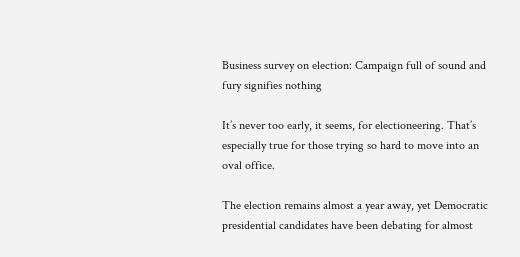Business survey on election: Campaign full of sound and fury signifies nothing

It’s never too early, it seems, for electioneering. That’s especially true for those trying so hard to move into an oval office.

The election remains almost a year away, yet Democratic presidential candidates have been debating for almost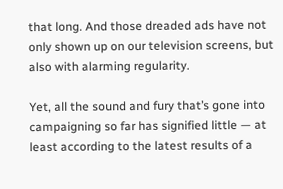that long. And those dreaded ads have not only shown up on our television screens, but also with alarming regularity.

Yet, all the sound and fury that’s gone into campaigning so far has signified little — at least according to the latest results of a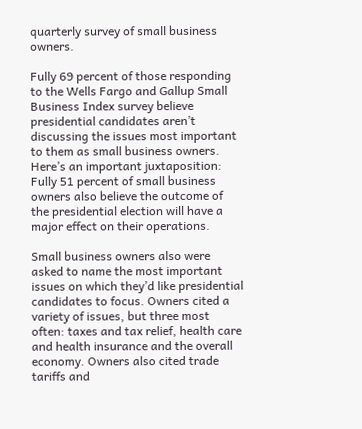quarterly survey of small business owners.

Fully 69 percent of those responding to the Wells Fargo and Gallup Small Business Index survey believe presidential candidates aren’t discussing the issues most important to them as small business owners. Here’s an important juxtaposition: Fully 51 percent of small business owners also believe the outcome of the presidential election will have a major effect on their operations.

Small business owners also were asked to name the most important issues on which they’d like presidential candidates to focus. Owners cited a variety of issues, but three most often: taxes and tax relief, health care and health insurance and the overall economy. Owners also cited trade tariffs and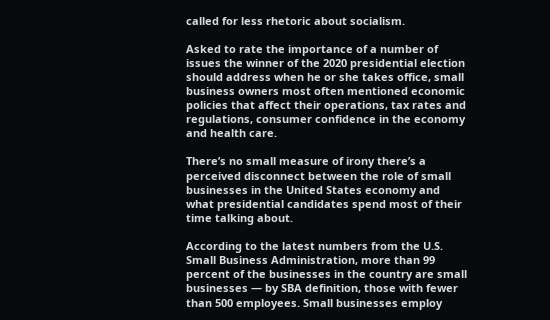called for less rhetoric about socialism.

Asked to rate the importance of a number of issues the winner of the 2020 presidential election should address when he or she takes office, small business owners most often mentioned economic policies that affect their operations, tax rates and regulations, consumer confidence in the economy and health care.

There’s no small measure of irony there’s a perceived disconnect between the role of small businesses in the United States economy and what presidential candidates spend most of their time talking about.

According to the latest numbers from the U.S. Small Business Administration, more than 99 percent of the businesses in the country are small businesses — by SBA definition, those with fewer than 500 employees. Small businesses employ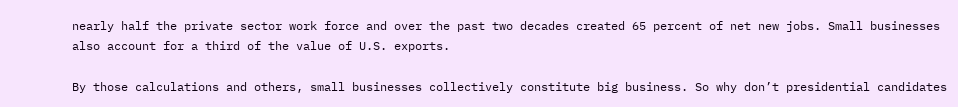nearly half the private sector work force and over the past two decades created 65 percent of net new jobs. Small businesses also account for a third of the value of U.S. exports.

By those calculations and others, small businesses collectively constitute big business. So why don’t presidential candidates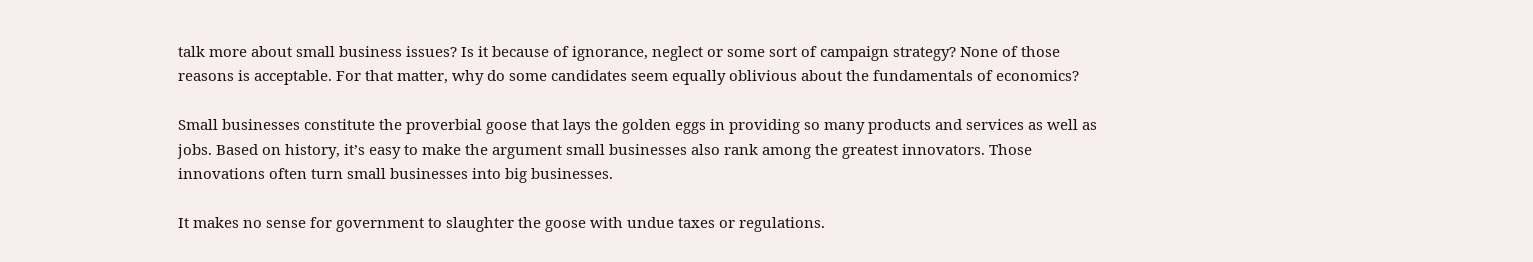talk more about small business issues? Is it because of ignorance, neglect or some sort of campaign strategy? None of those reasons is acceptable. For that matter, why do some candidates seem equally oblivious about the fundamentals of economics?

Small businesses constitute the proverbial goose that lays the golden eggs in providing so many products and services as well as jobs. Based on history, it’s easy to make the argument small businesses also rank among the greatest innovators. Those innovations often turn small businesses into big businesses.

It makes no sense for government to slaughter the goose with undue taxes or regulations.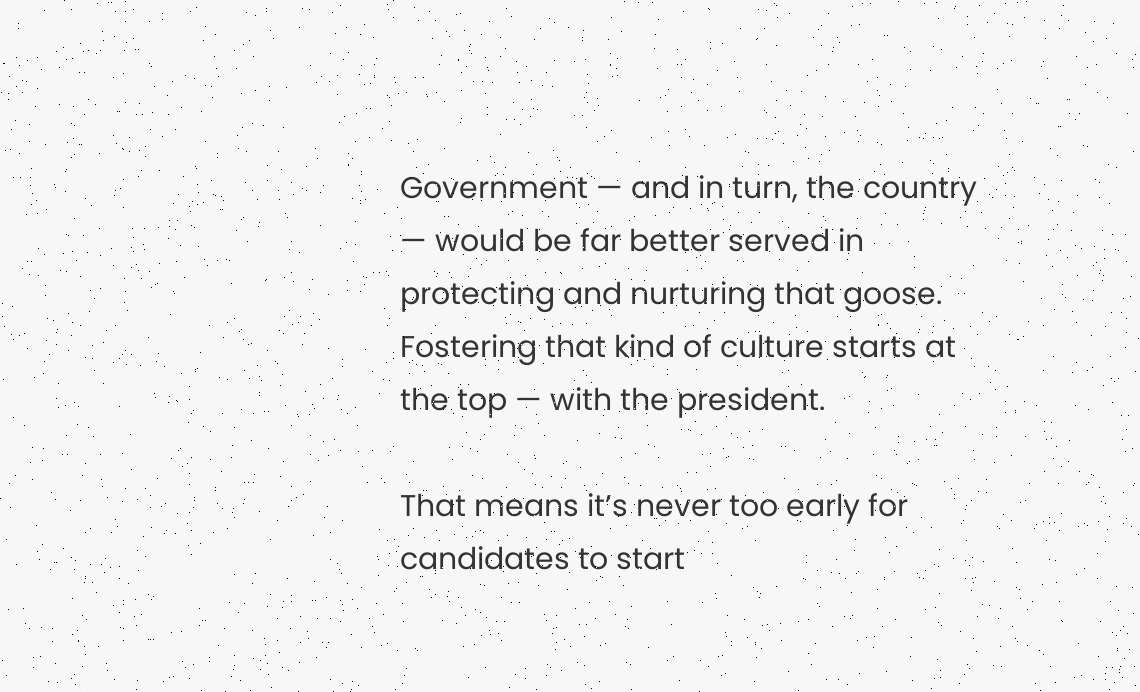Government — and in turn, the country — would be far better served in protecting and nurturing that goose. Fostering that kind of culture starts at the top — with the president.

That means it’s never too early for candidates to start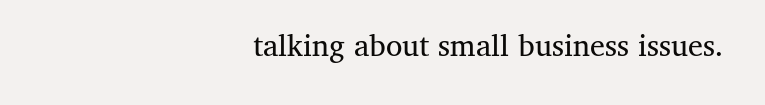talking about small business issues.